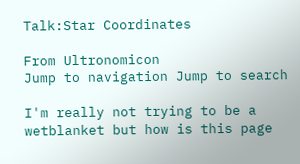Talk:Star Coordinates

From Ultronomicon
Jump to navigation Jump to search

I'm really not trying to be a wetblanket but how is this page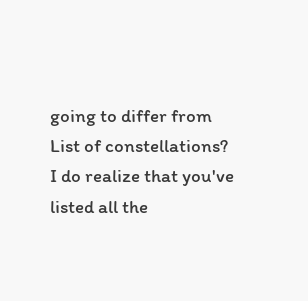going to differ from List of constellations? I do realize that you've listed all the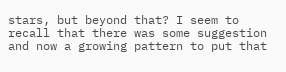stars, but beyond that? I seem to recall that there was some suggestion and now a growing pattern to put that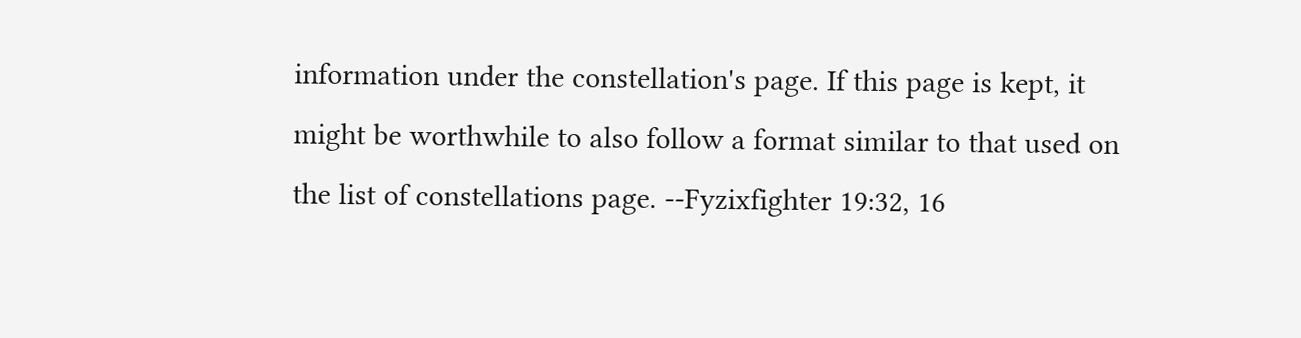information under the constellation's page. If this page is kept, it might be worthwhile to also follow a format similar to that used on the list of constellations page. --Fyzixfighter 19:32, 16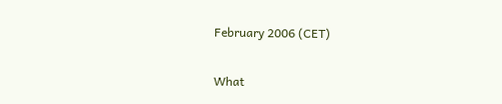February 2006 (CET)

What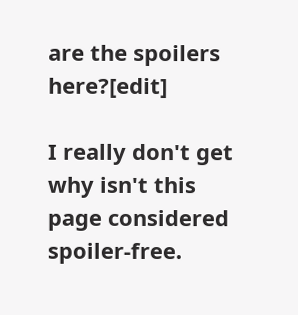are the spoilers here?[edit]

I really don't get why isn't this page considered spoiler-free.